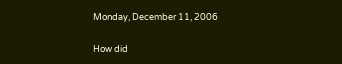Monday, December 11, 2006

How did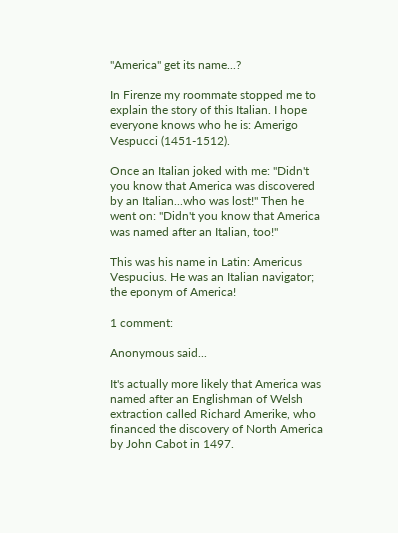"America" get its name...?

In Firenze my roommate stopped me to explain the story of this Italian. I hope everyone knows who he is: Amerigo Vespucci (1451-1512).

Once an Italian joked with me: "Didn't you know that America was discovered by an Italian...who was lost!" Then he went on: "Didn't you know that America was named after an Italian, too!"

This was his name in Latin: Americus Vespucius. He was an Italian navigator; the eponym of America!

1 comment:

Anonymous said...

It's actually more likely that America was named after an Englishman of Welsh extraction called Richard Amerike, who financed the discovery of North America by John Cabot in 1497.